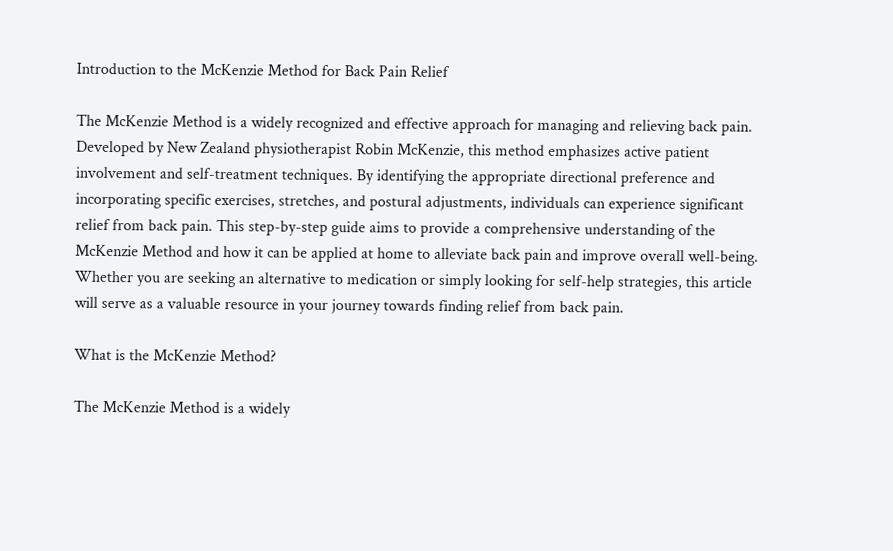Introduction to the McKenzie Method for Back Pain Relief

The McKenzie Method is a widely recognized and effective approach for managing and relieving back pain. Developed by New Zealand physiotherapist Robin McKenzie, this method emphasizes active patient involvement and self-treatment techniques. By identifying the appropriate directional preference and incorporating specific exercises, stretches, and postural adjustments, individuals can experience significant relief from back pain. This step-by-step guide aims to provide a comprehensive understanding of the McKenzie Method and how it can be applied at home to alleviate back pain and improve overall well-being. Whether you are seeking an alternative to medication or simply looking for self-help strategies, this article will serve as a valuable resource in your journey towards finding relief from back pain.

What is the McKenzie Method?

The McKenzie Method is a widely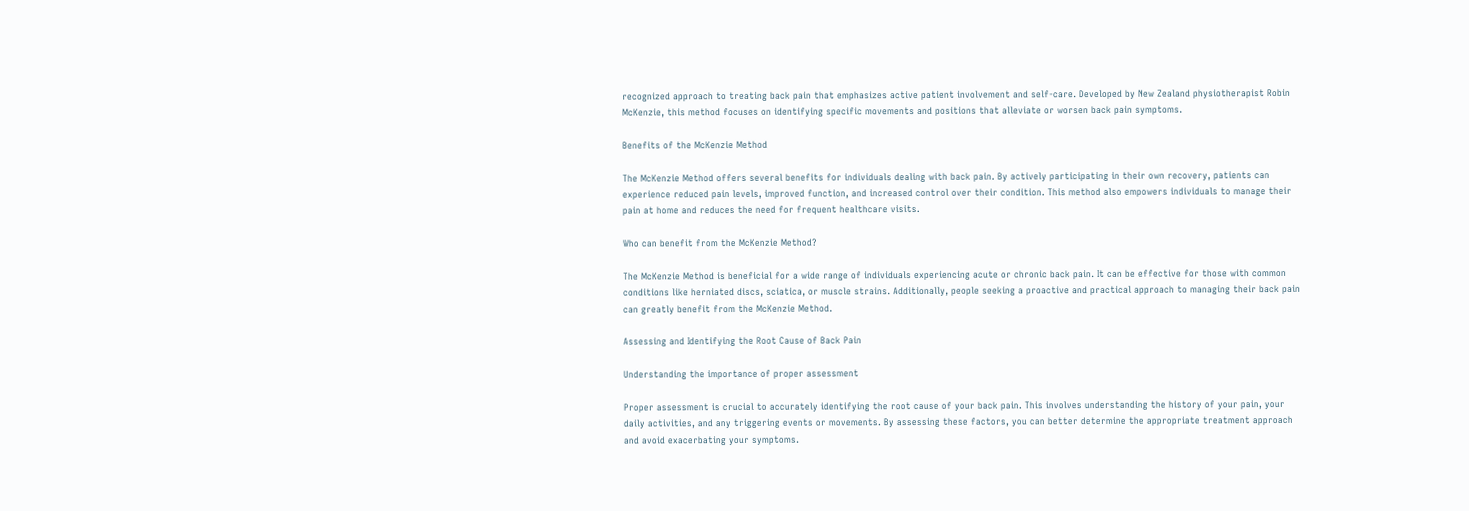recognized approach to treating back pain that emphasizes active patient involvement and self-care. Developed by New Zealand physiotherapist Robin McKenzie, this method focuses on identifying specific movements and positions that alleviate or worsen back pain symptoms.

Benefits of the McKenzie Method

The McKenzie Method offers several benefits for individuals dealing with back pain. By actively participating in their own recovery, patients can experience reduced pain levels, improved function, and increased control over their condition. This method also empowers individuals to manage their pain at home and reduces the need for frequent healthcare visits.

Who can benefit from the McKenzie Method?

The McKenzie Method is beneficial for a wide range of individuals experiencing acute or chronic back pain. It can be effective for those with common conditions like herniated discs, sciatica, or muscle strains. Additionally, people seeking a proactive and practical approach to managing their back pain can greatly benefit from the McKenzie Method.

Assessing and Identifying the Root Cause of Back Pain

Understanding the importance of proper assessment

Proper assessment is crucial to accurately identifying the root cause of your back pain. This involves understanding the history of your pain, your daily activities, and any triggering events or movements. By assessing these factors, you can better determine the appropriate treatment approach and avoid exacerbating your symptoms.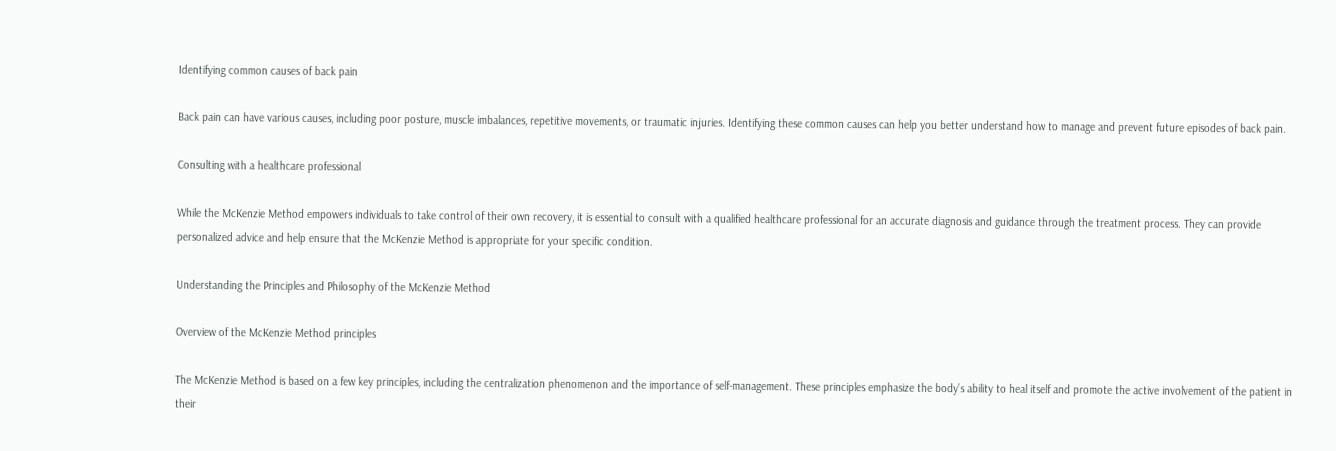Identifying common causes of back pain

Back pain can have various causes, including poor posture, muscle imbalances, repetitive movements, or traumatic injuries. Identifying these common causes can help you better understand how to manage and prevent future episodes of back pain.

Consulting with a healthcare professional

While the McKenzie Method empowers individuals to take control of their own recovery, it is essential to consult with a qualified healthcare professional for an accurate diagnosis and guidance through the treatment process. They can provide personalized advice and help ensure that the McKenzie Method is appropriate for your specific condition.

Understanding the Principles and Philosophy of the McKenzie Method

Overview of the McKenzie Method principles

The McKenzie Method is based on a few key principles, including the centralization phenomenon and the importance of self-management. These principles emphasize the body’s ability to heal itself and promote the active involvement of the patient in their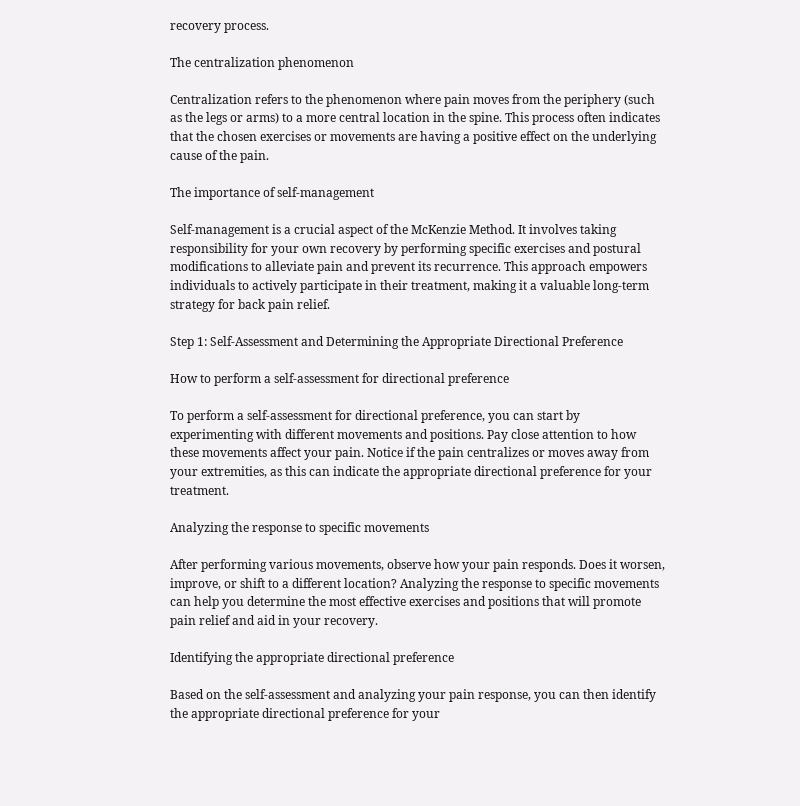recovery process.

The centralization phenomenon

Centralization refers to the phenomenon where pain moves from the periphery (such as the legs or arms) to a more central location in the spine. This process often indicates that the chosen exercises or movements are having a positive effect on the underlying cause of the pain.

The importance of self-management

Self-management is a crucial aspect of the McKenzie Method. It involves taking responsibility for your own recovery by performing specific exercises and postural modifications to alleviate pain and prevent its recurrence. This approach empowers individuals to actively participate in their treatment, making it a valuable long-term strategy for back pain relief.

Step 1: Self-Assessment and Determining the Appropriate Directional Preference

How to perform a self-assessment for directional preference

To perform a self-assessment for directional preference, you can start by experimenting with different movements and positions. Pay close attention to how these movements affect your pain. Notice if the pain centralizes or moves away from your extremities, as this can indicate the appropriate directional preference for your treatment.

Analyzing the response to specific movements

After performing various movements, observe how your pain responds. Does it worsen, improve, or shift to a different location? Analyzing the response to specific movements can help you determine the most effective exercises and positions that will promote pain relief and aid in your recovery.

Identifying the appropriate directional preference

Based on the self-assessment and analyzing your pain response, you can then identify the appropriate directional preference for your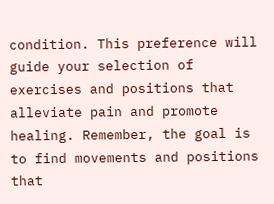condition. This preference will guide your selection of exercises and positions that alleviate pain and promote healing. Remember, the goal is to find movements and positions that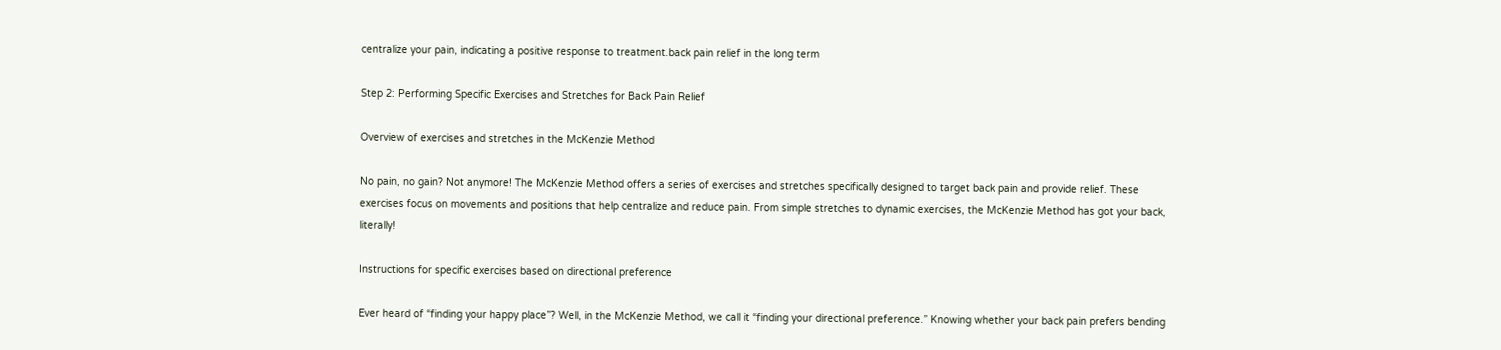centralize your pain, indicating a positive response to treatment.back pain relief in the long term

Step 2: Performing Specific Exercises and Stretches for Back Pain Relief

Overview of exercises and stretches in the McKenzie Method

No pain, no gain? Not anymore! The McKenzie Method offers a series of exercises and stretches specifically designed to target back pain and provide relief. These exercises focus on movements and positions that help centralize and reduce pain. From simple stretches to dynamic exercises, the McKenzie Method has got your back, literally!

Instructions for specific exercises based on directional preference

Ever heard of “finding your happy place”? Well, in the McKenzie Method, we call it “finding your directional preference.” Knowing whether your back pain prefers bending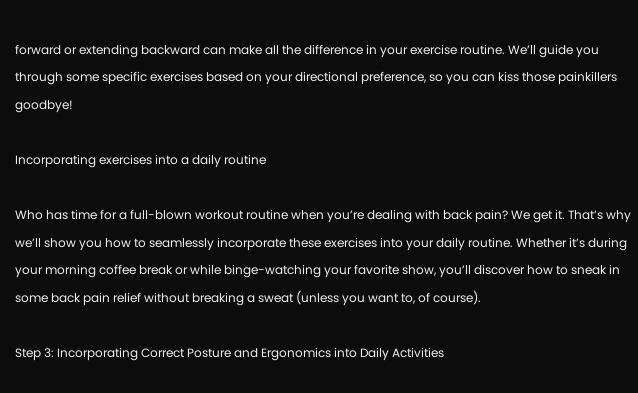forward or extending backward can make all the difference in your exercise routine. We’ll guide you through some specific exercises based on your directional preference, so you can kiss those painkillers goodbye!

Incorporating exercises into a daily routine

Who has time for a full-blown workout routine when you’re dealing with back pain? We get it. That’s why we’ll show you how to seamlessly incorporate these exercises into your daily routine. Whether it’s during your morning coffee break or while binge-watching your favorite show, you’ll discover how to sneak in some back pain relief without breaking a sweat (unless you want to, of course).

Step 3: Incorporating Correct Posture and Ergonomics into Daily Activities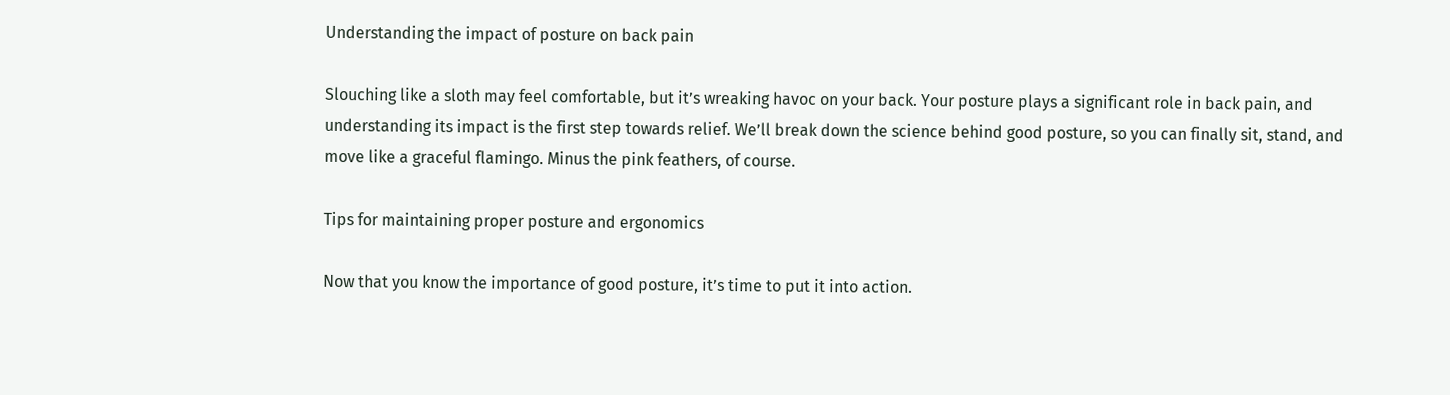Understanding the impact of posture on back pain

Slouching like a sloth may feel comfortable, but it’s wreaking havoc on your back. Your posture plays a significant role in back pain, and understanding its impact is the first step towards relief. We’ll break down the science behind good posture, so you can finally sit, stand, and move like a graceful flamingo. Minus the pink feathers, of course.

Tips for maintaining proper posture and ergonomics

Now that you know the importance of good posture, it’s time to put it into action.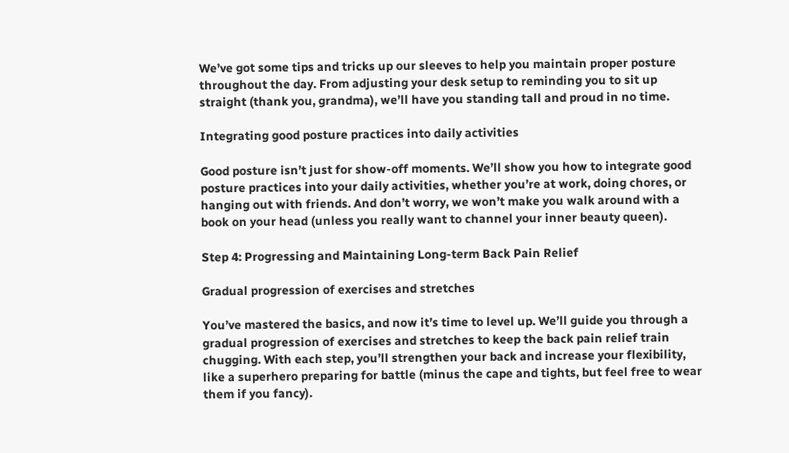We’ve got some tips and tricks up our sleeves to help you maintain proper posture throughout the day. From adjusting your desk setup to reminding you to sit up straight (thank you, grandma), we’ll have you standing tall and proud in no time.

Integrating good posture practices into daily activities

Good posture isn’t just for show-off moments. We’ll show you how to integrate good posture practices into your daily activities, whether you’re at work, doing chores, or hanging out with friends. And don’t worry, we won’t make you walk around with a book on your head (unless you really want to channel your inner beauty queen).

Step 4: Progressing and Maintaining Long-term Back Pain Relief

Gradual progression of exercises and stretches

You’ve mastered the basics, and now it’s time to level up. We’ll guide you through a gradual progression of exercises and stretches to keep the back pain relief train chugging. With each step, you’ll strengthen your back and increase your flexibility, like a superhero preparing for battle (minus the cape and tights, but feel free to wear them if you fancy).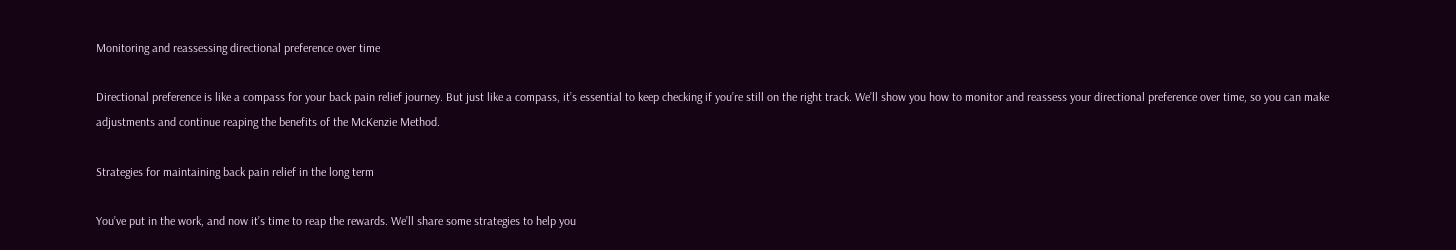Monitoring and reassessing directional preference over time

Directional preference is like a compass for your back pain relief journey. But just like a compass, it’s essential to keep checking if you’re still on the right track. We’ll show you how to monitor and reassess your directional preference over time, so you can make adjustments and continue reaping the benefits of the McKenzie Method.

Strategies for maintaining back pain relief in the long term

You’ve put in the work, and now it’s time to reap the rewards. We’ll share some strategies to help you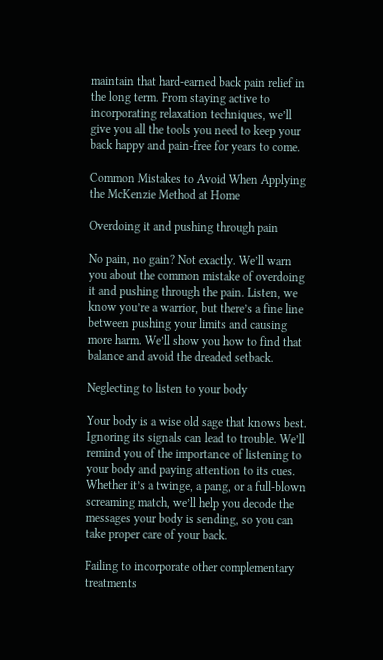maintain that hard-earned back pain relief in the long term. From staying active to incorporating relaxation techniques, we’ll give you all the tools you need to keep your back happy and pain-free for years to come.

Common Mistakes to Avoid When Applying the McKenzie Method at Home

Overdoing it and pushing through pain

No pain, no gain? Not exactly. We’ll warn you about the common mistake of overdoing it and pushing through the pain. Listen, we know you’re a warrior, but there’s a fine line between pushing your limits and causing more harm. We’ll show you how to find that balance and avoid the dreaded setback.

Neglecting to listen to your body

Your body is a wise old sage that knows best. Ignoring its signals can lead to trouble. We’ll remind you of the importance of listening to your body and paying attention to its cues. Whether it’s a twinge, a pang, or a full-blown screaming match, we’ll help you decode the messages your body is sending, so you can take proper care of your back.

Failing to incorporate other complementary treatments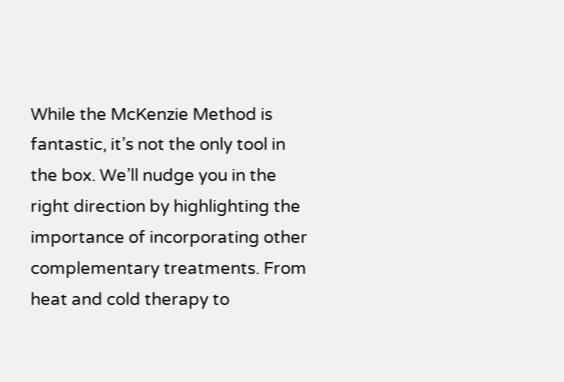While the McKenzie Method is fantastic, it’s not the only tool in the box. We’ll nudge you in the right direction by highlighting the importance of incorporating other complementary treatments. From heat and cold therapy to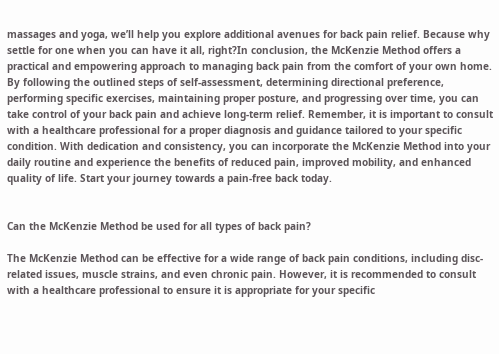massages and yoga, we’ll help you explore additional avenues for back pain relief. Because why settle for one when you can have it all, right?In conclusion, the McKenzie Method offers a practical and empowering approach to managing back pain from the comfort of your own home. By following the outlined steps of self-assessment, determining directional preference, performing specific exercises, maintaining proper posture, and progressing over time, you can take control of your back pain and achieve long-term relief. Remember, it is important to consult with a healthcare professional for a proper diagnosis and guidance tailored to your specific condition. With dedication and consistency, you can incorporate the McKenzie Method into your daily routine and experience the benefits of reduced pain, improved mobility, and enhanced quality of life. Start your journey towards a pain-free back today.


Can the McKenzie Method be used for all types of back pain?

The McKenzie Method can be effective for a wide range of back pain conditions, including disc-related issues, muscle strains, and even chronic pain. However, it is recommended to consult with a healthcare professional to ensure it is appropriate for your specific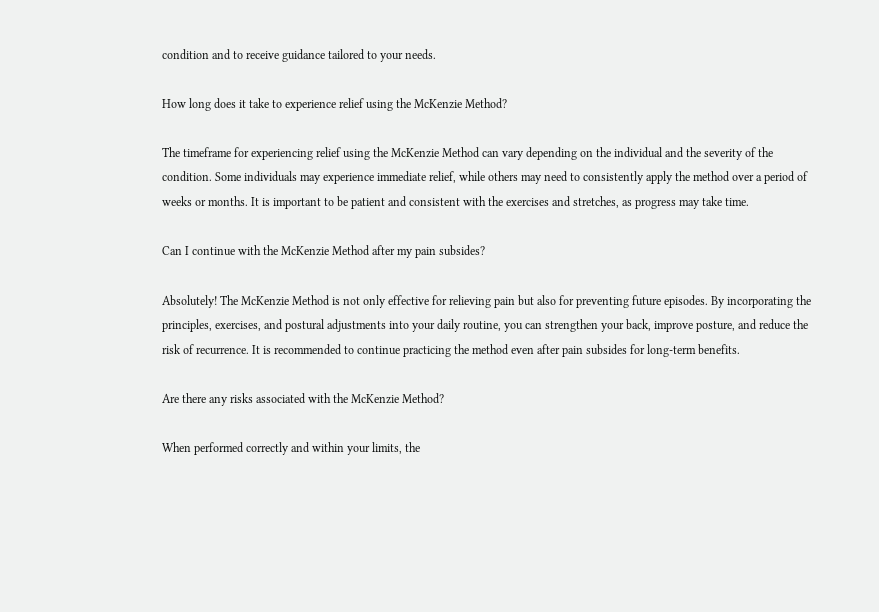condition and to receive guidance tailored to your needs.

How long does it take to experience relief using the McKenzie Method?

The timeframe for experiencing relief using the McKenzie Method can vary depending on the individual and the severity of the condition. Some individuals may experience immediate relief, while others may need to consistently apply the method over a period of weeks or months. It is important to be patient and consistent with the exercises and stretches, as progress may take time.

Can I continue with the McKenzie Method after my pain subsides?

Absolutely! The McKenzie Method is not only effective for relieving pain but also for preventing future episodes. By incorporating the principles, exercises, and postural adjustments into your daily routine, you can strengthen your back, improve posture, and reduce the risk of recurrence. It is recommended to continue practicing the method even after pain subsides for long-term benefits.

Are there any risks associated with the McKenzie Method?

When performed correctly and within your limits, the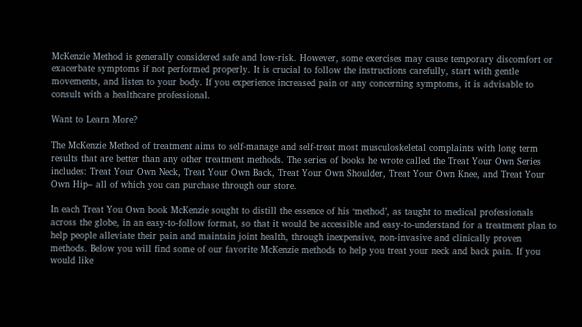McKenzie Method is generally considered safe and low-risk. However, some exercises may cause temporary discomfort or exacerbate symptoms if not performed properly. It is crucial to follow the instructions carefully, start with gentle movements, and listen to your body. If you experience increased pain or any concerning symptoms, it is advisable to consult with a healthcare professional.

Want to Learn More?

The McKenzie Method of treatment aims to self-manage and self-treat most musculoskeletal complaints with long term results that are better than any other treatment methods. The series of books he wrote called the Treat Your Own Series includes: Treat Your Own Neck, Treat Your Own Back, Treat Your Own Shoulder, Treat Your Own Knee, and Treat Your Own Hip– all of which you can purchase through our store.

In each Treat You Own book McKenzie sought to distill the essence of his ‘method’, as taught to medical professionals across the globe, in an easy-to-follow format, so that it would be accessible and easy-to-understand for a treatment plan to help people alleviate their pain and maintain joint health, through inexpensive, non-invasive and clinically proven methods. Below you will find some of our favorite McKenzie methods to help you treat your neck and back pain. If you would like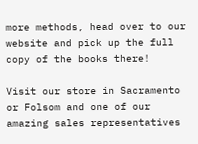more methods, head over to our website and pick up the full copy of the books there!

Visit our store in Sacramento or Folsom and one of our amazing sales representatives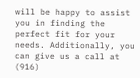will be happy to assist you in finding the perfect fit for your needs. Additionally, you can give us a call at (916)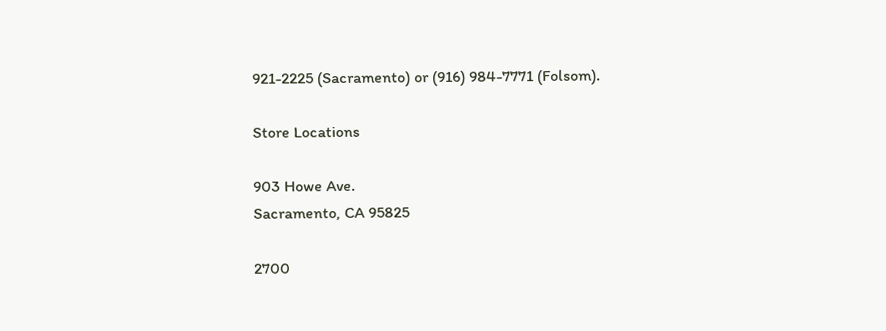921-2225 (Sacramento) or (916) 984-7771 (Folsom).

Store Locations

903 Howe Ave.
Sacramento, CA 95825

2700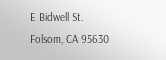E Bidwell St.
Folsom, CA 95630